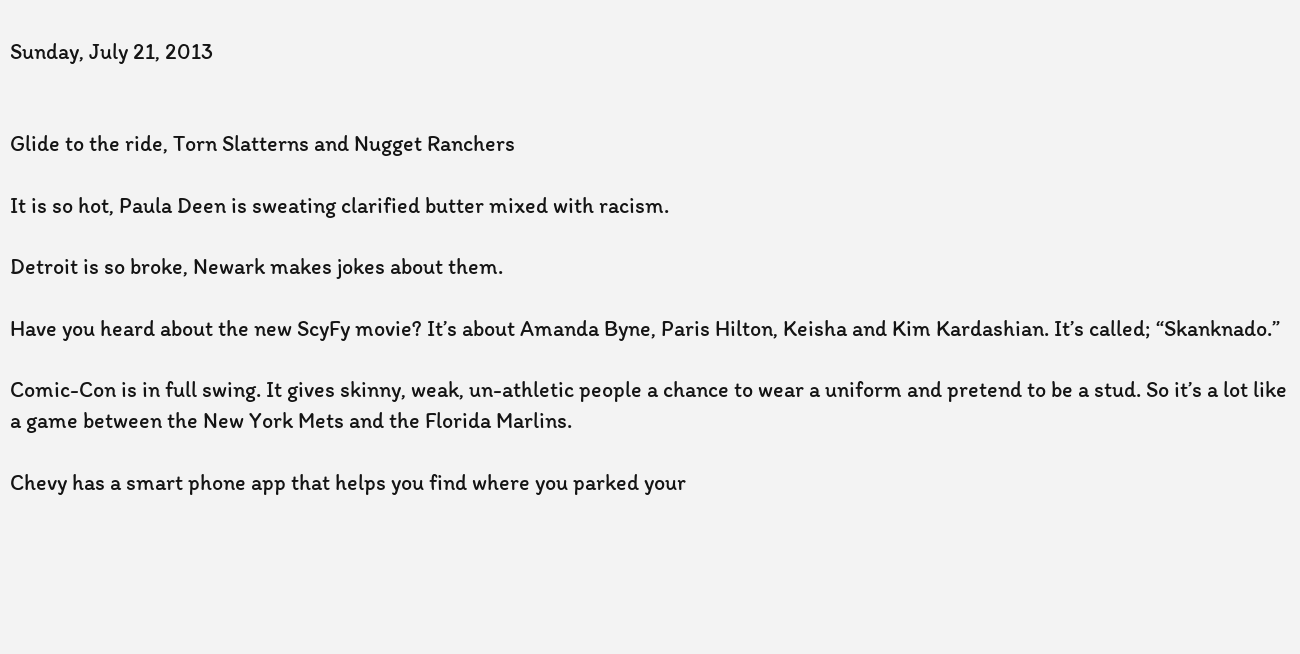Sunday, July 21, 2013


Glide to the ride, Torn Slatterns and Nugget Ranchers

It is so hot, Paula Deen is sweating clarified butter mixed with racism.

Detroit is so broke, Newark makes jokes about them.

Have you heard about the new ScyFy movie? It’s about Amanda Byne, Paris Hilton, Keisha and Kim Kardashian. It’s called; “Skanknado.”

Comic-Con is in full swing. It gives skinny, weak, un-athletic people a chance to wear a uniform and pretend to be a stud. So it’s a lot like a game between the New York Mets and the Florida Marlins.

Chevy has a smart phone app that helps you find where you parked your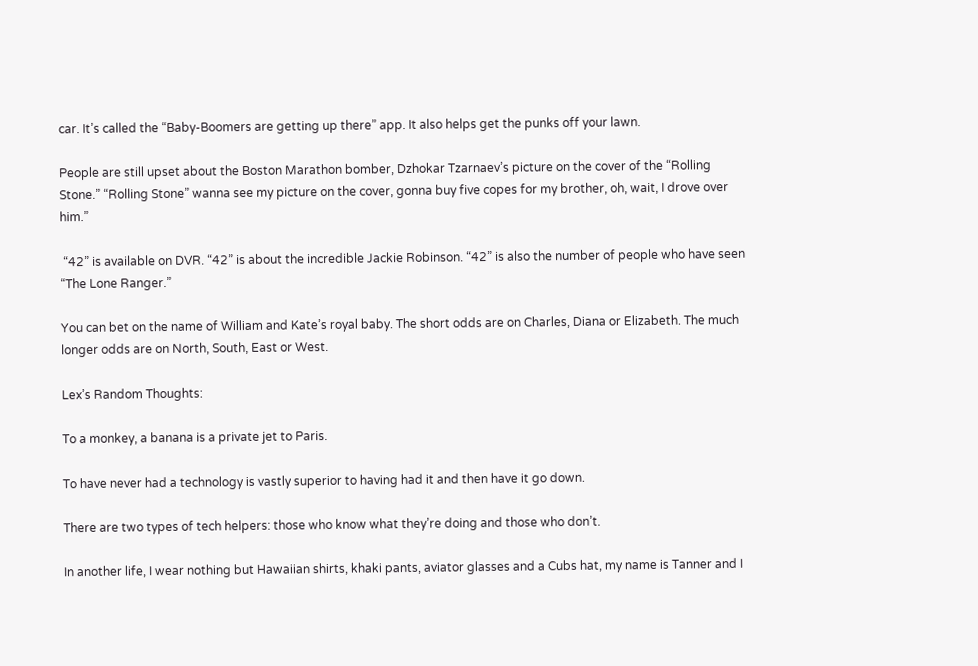car. It’s called the “Baby-Boomers are getting up there” app. It also helps get the punks off your lawn.

People are still upset about the Boston Marathon bomber, Dzhokar Tzarnaev’s picture on the cover of the “Rolling Stone.” “Rolling Stone” wanna see my picture on the cover, gonna buy five copes for my brother, oh, wait, I drove over him.”

 “42” is available on DVR. “42” is about the incredible Jackie Robinson. “42” is also the number of people who have seen “The Lone Ranger.”

You can bet on the name of William and Kate’s royal baby. The short odds are on Charles, Diana or Elizabeth. The much longer odds are on North, South, East or West.

Lex’s Random Thoughts:

To a monkey, a banana is a private jet to Paris.

To have never had a technology is vastly superior to having had it and then have it go down.

There are two types of tech helpers: those who know what they’re doing and those who don’t.

In another life, I wear nothing but Hawaiian shirts, khaki pants, aviator glasses and a Cubs hat, my name is Tanner and I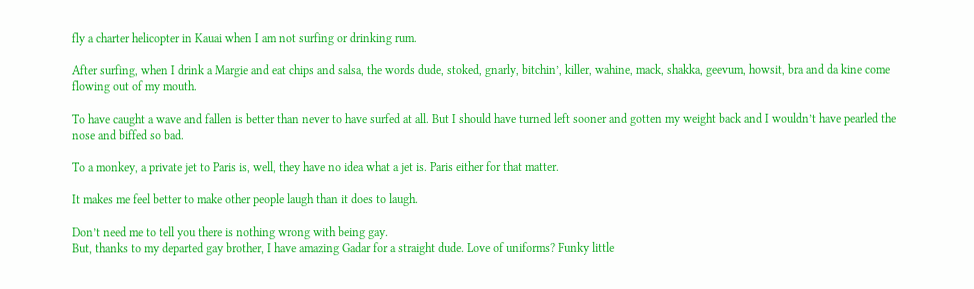fly a charter helicopter in Kauai when I am not surfing or drinking rum.

After surfing, when I drink a Margie and eat chips and salsa, the words dude, stoked, gnarly, bitchin’, killer, wahine, mack, shakka, geevum, howsit, bra and da kine come flowing out of my mouth.

To have caught a wave and fallen is better than never to have surfed at all. But I should have turned left sooner and gotten my weight back and I wouldn’t have pearled the nose and biffed so bad.

To a monkey, a private jet to Paris is, well, they have no idea what a jet is. Paris either for that matter.

It makes me feel better to make other people laugh than it does to laugh.

Don’t need me to tell you there is nothing wrong with being gay.
But, thanks to my departed gay brother, I have amazing Gadar for a straight dude. Love of uniforms? Funky little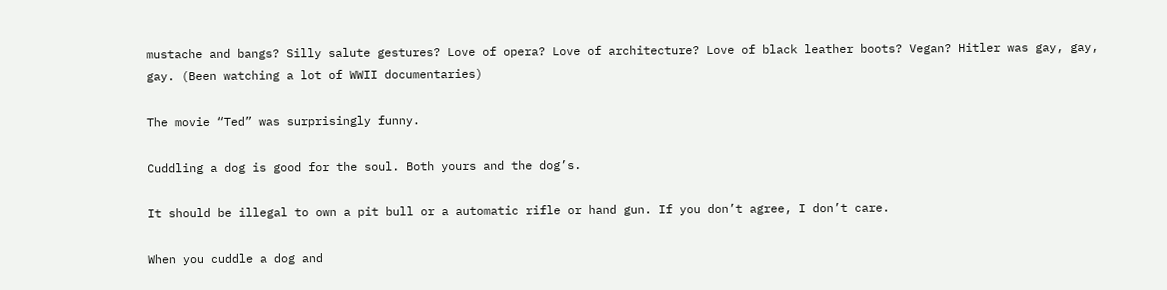mustache and bangs? Silly salute gestures? Love of opera? Love of architecture? Love of black leather boots? Vegan? Hitler was gay, gay, gay. (Been watching a lot of WWII documentaries)

The movie “Ted” was surprisingly funny.

Cuddling a dog is good for the soul. Both yours and the dog’s.

It should be illegal to own a pit bull or a automatic rifle or hand gun. If you don’t agree, I don’t care.

When you cuddle a dog and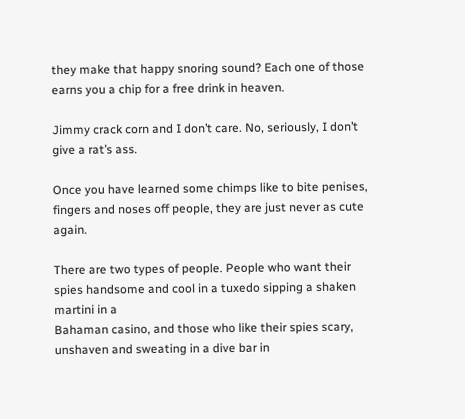they make that happy snoring sound? Each one of those earns you a chip for a free drink in heaven.

Jimmy crack corn and I don’t care. No, seriously, I don’t give a rat’s ass.

Once you have learned some chimps like to bite penises, fingers and noses off people, they are just never as cute again.

There are two types of people. People who want their spies handsome and cool in a tuxedo sipping a shaken martini in a
Bahaman casino, and those who like their spies scary, unshaven and sweating in a dive bar in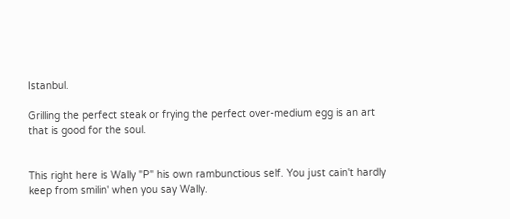Istanbul.

Grilling the perfect steak or frying the perfect over-medium egg is an art that is good for the soul.


This right here is Wally "P" his own rambunctious self. You just cain't hardly keep from smilin' when you say Wally.